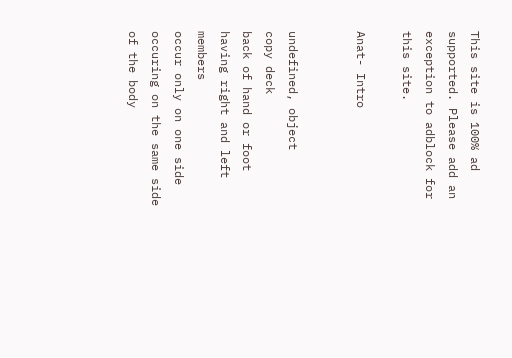This site is 100% ad supported. Please add an exception to adblock for this site.

Anat- Intro


undefined, object
copy deck
back of hand or foot
having right and left members
occur only on one side
occuring on the same side of the body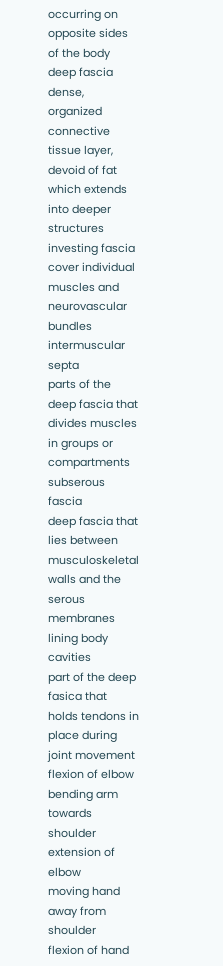occurring on opposite sides of the body
deep fascia
dense, organized connective tissue layer, devoid of fat which extends into deeper structures
investing fascia
cover individual muscles and neurovascular bundles
intermuscular septa
parts of the deep fascia that divides muscles in groups or compartments
subserous fascia
deep fascia that lies between musculoskeletal walls and the serous membranes lining body cavities
part of the deep fasica that holds tendons in place during joint movement
flexion of elbow
bending arm towards shoulder
extension of elbow
moving hand away from shoulder
flexion of hand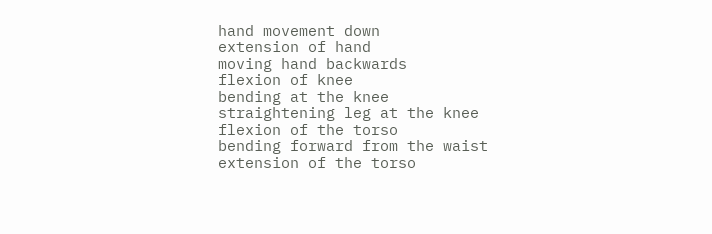hand movement down
extension of hand
moving hand backwards
flexion of knee
bending at the knee
straightening leg at the knee
flexion of the torso
bending forward from the waist
extension of the torso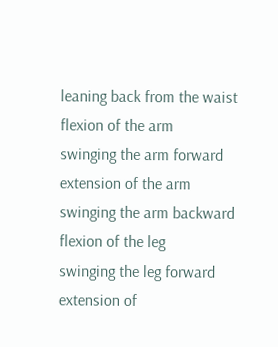leaning back from the waist
flexion of the arm
swinging the arm forward
extension of the arm
swinging the arm backward
flexion of the leg
swinging the leg forward
extension of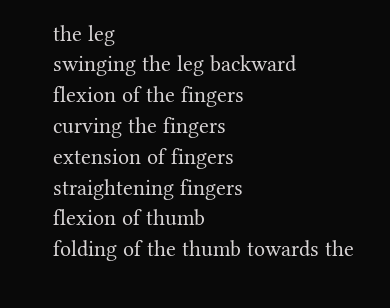the leg
swinging the leg backward
flexion of the fingers
curving the fingers
extension of fingers
straightening fingers
flexion of thumb
folding of the thumb towards the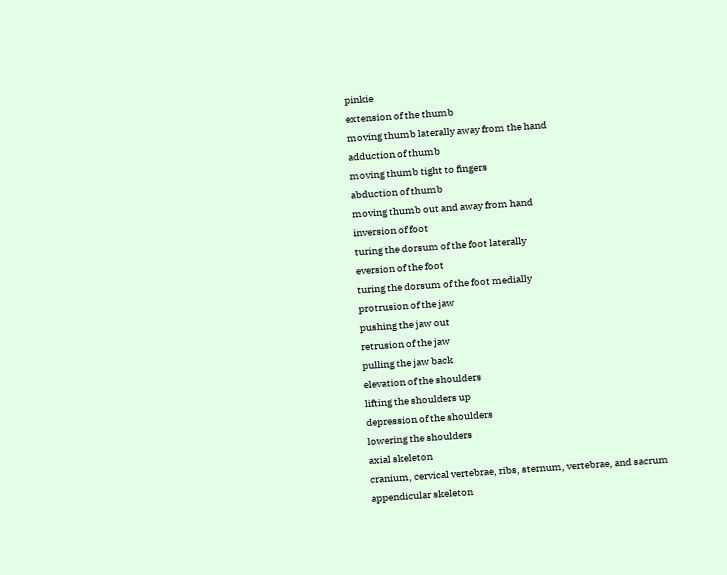pinkie
extension of the thumb
moving thumb laterally away from the hand
adduction of thumb
moving thumb tight to fingers
abduction of thumb
moving thumb out and away from hand
inversion of foot
turing the dorsum of the foot laterally
eversion of the foot
turing the dorsum of the foot medially
protrusion of the jaw
pushing the jaw out
retrusion of the jaw
pulling the jaw back
elevation of the shoulders
lifting the shoulders up
depression of the shoulders
lowering the shoulders
axial skeleton
cranium, cervical vertebrae, ribs, sternum, vertebrae, and sacrum
appendicular skeleton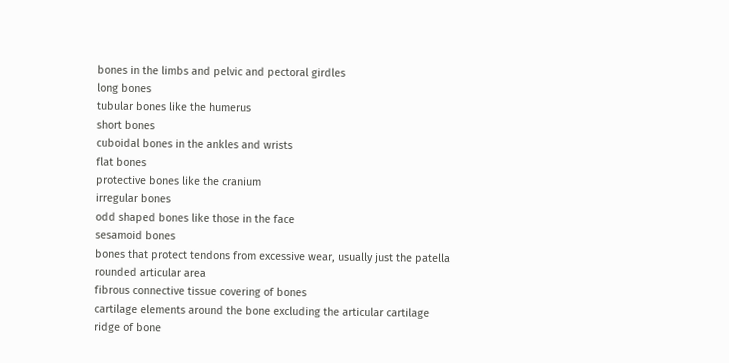bones in the limbs and pelvic and pectoral girdles
long bones
tubular bones like the humerus
short bones
cuboidal bones in the ankles and wrists
flat bones
protective bones like the cranium
irregular bones
odd shaped bones like those in the face
sesamoid bones
bones that protect tendons from excessive wear, usually just the patella
rounded articular area
fibrous connective tissue covering of bones
cartilage elements around the bone excluding the articular cartilage
ridge of bone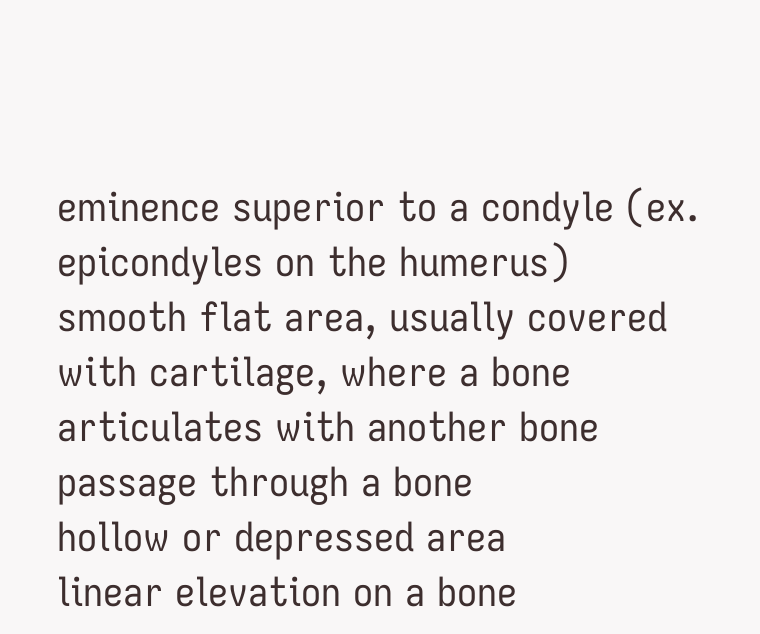eminence superior to a condyle (ex. epicondyles on the humerus)
smooth flat area, usually covered with cartilage, where a bone articulates with another bone
passage through a bone
hollow or depressed area
linear elevation on a bone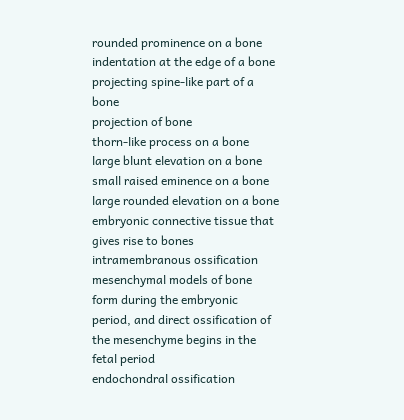rounded prominence on a bone
indentation at the edge of a bone
projecting spine-like part of a bone
projection of bone
thorn-like process on a bone
large blunt elevation on a bone
small raised eminence on a bone
large rounded elevation on a bone
embryonic connective tissue that gives rise to bones
intramembranous ossification
mesenchymal models of bone form during the embryonic period, and direct ossification of the mesenchyme begins in the fetal period
endochondral ossification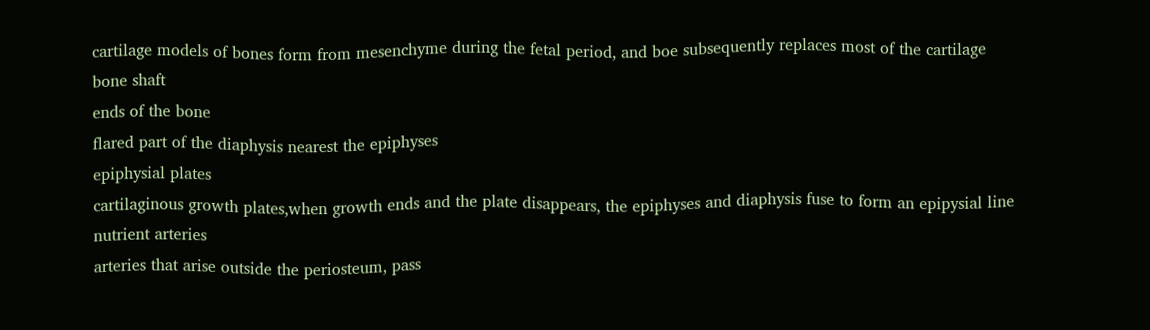cartilage models of bones form from mesenchyme during the fetal period, and boe subsequently replaces most of the cartilage
bone shaft
ends of the bone
flared part of the diaphysis nearest the epiphyses
epiphysial plates
cartilaginous growth plates,when growth ends and the plate disappears, the epiphyses and diaphysis fuse to form an epipysial line
nutrient arteries
arteries that arise outside the periosteum, pass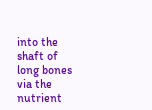into the shaft of long bones via the nutrient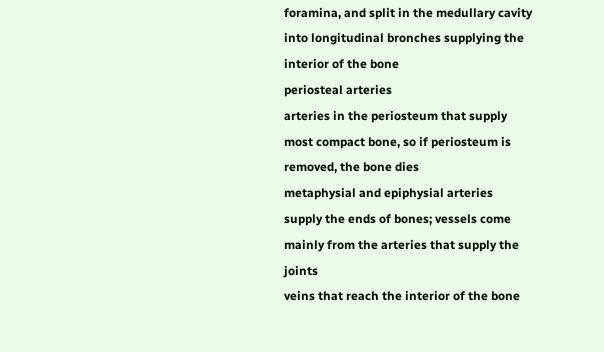foramina, and split in the medullary cavity into longitudinal bronches supplying the interior of the bone
periosteal arteries
arteries in the periosteum that supply most compact bone, so if periosteum is removed, the bone dies
metaphysial and epiphysial arteries
supply the ends of bones; vessels come mainly from the arteries that supply the joints
veins that reach the interior of the bone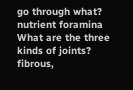go through what?
nutrient foramina
What are the three kinds of joints?
fibrous,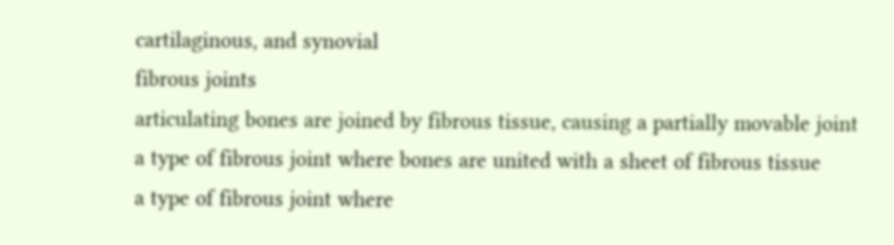cartilaginous, and synovial
fibrous joints
articulating bones are joined by fibrous tissue, causing a partially movable joint
a type of fibrous joint where bones are united with a sheet of fibrous tissue
a type of fibrous joint where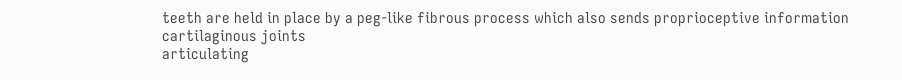teeth are held in place by a peg-like fibrous process which also sends proprioceptive information
cartilaginous joints
articulating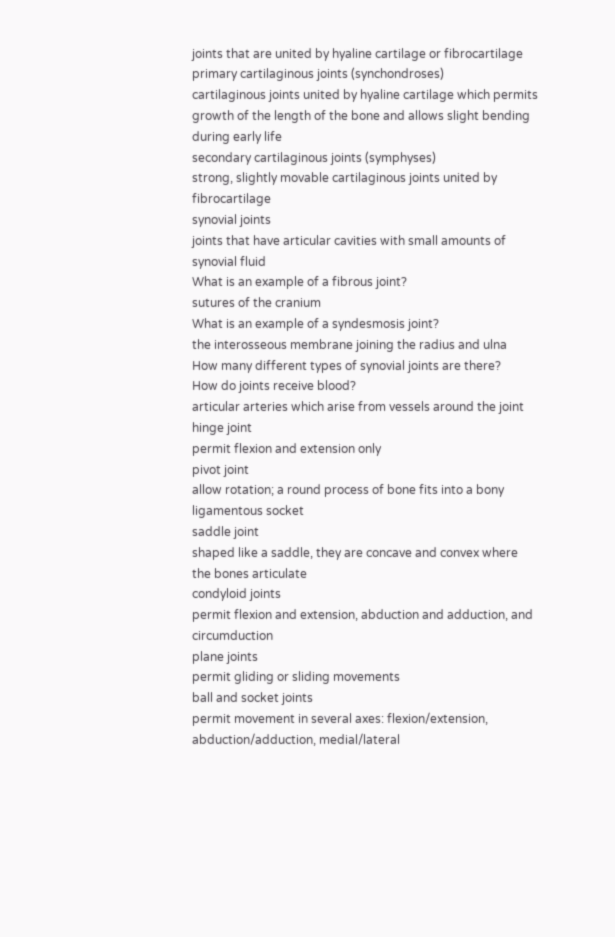joints that are united by hyaline cartilage or fibrocartilage
primary cartilaginous joints (synchondroses)
cartilaginous joints united by hyaline cartilage which permits growth of the length of the bone and allows slight bending during early life
secondary cartilaginous joints (symphyses)
strong, slightly movable cartilaginous joints united by fibrocartilage
synovial joints
joints that have articular cavities with small amounts of synovial fluid
What is an example of a fibrous joint?
sutures of the cranium
What is an example of a syndesmosis joint?
the interosseous membrane joining the radius and ulna
How many different types of synovial joints are there?
How do joints receive blood?
articular arteries which arise from vessels around the joint
hinge joint
permit flexion and extension only
pivot joint
allow rotation; a round process of bone fits into a bony ligamentous socket
saddle joint
shaped like a saddle, they are concave and convex where the bones articulate
condyloid joints
permit flexion and extension, abduction and adduction, and circumduction
plane joints
permit gliding or sliding movements
ball and socket joints
permit movement in several axes: flexion/extension, abduction/adduction, medial/lateral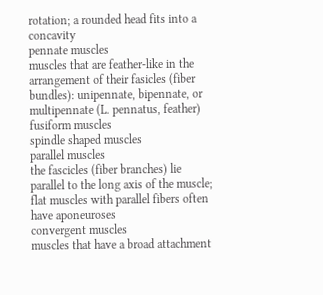rotation; a rounded head fits into a concavity
pennate muscles
muscles that are feather-like in the arrangement of their fasicles (fiber bundles): unipennate, bipennate, or multipennate (L. pennatus, feather)
fusiform muscles
spindle shaped muscles
parallel muscles
the fascicles (fiber branches) lie parallel to the long axis of the muscle; flat muscles with parallel fibers often have aponeuroses
convergent muscles
muscles that have a broad attachment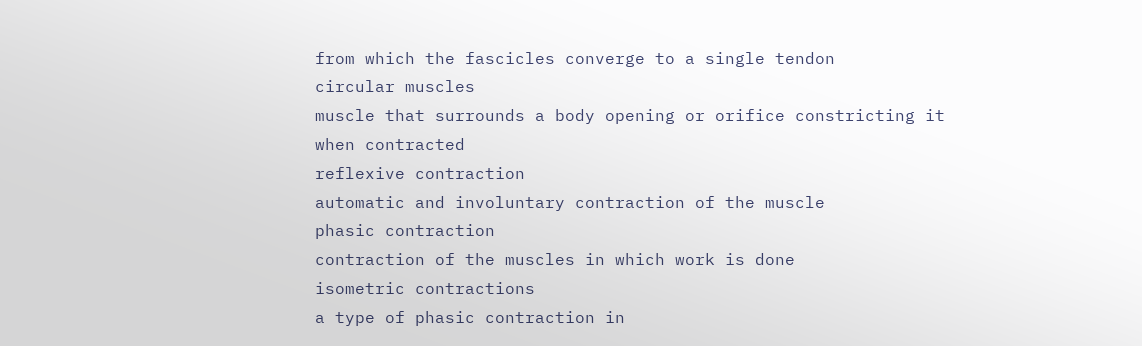from which the fascicles converge to a single tendon
circular muscles
muscle that surrounds a body opening or orifice constricting it when contracted
reflexive contraction
automatic and involuntary contraction of the muscle
phasic contraction
contraction of the muscles in which work is done
isometric contractions
a type of phasic contraction in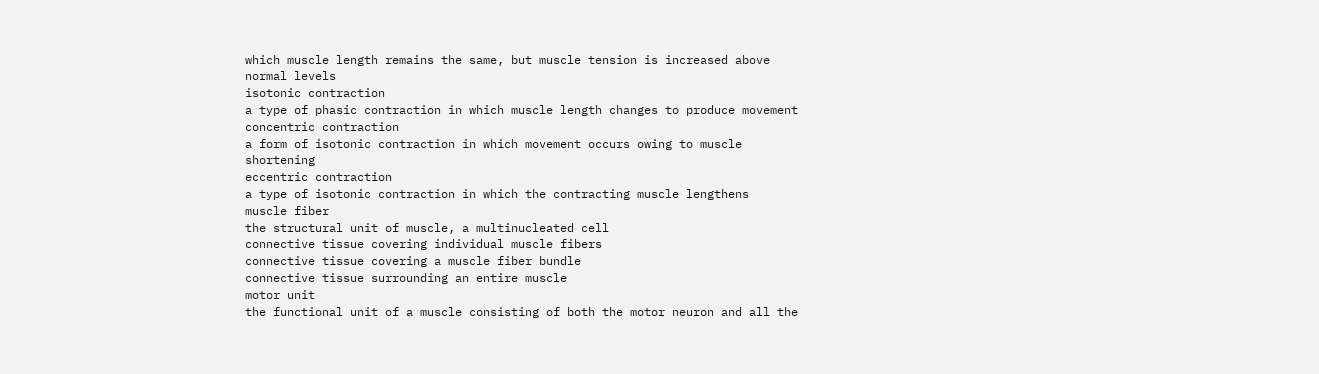which muscle length remains the same, but muscle tension is increased above normal levels
isotonic contraction
a type of phasic contraction in which muscle length changes to produce movement
concentric contraction
a form of isotonic contraction in which movement occurs owing to muscle shortening
eccentric contraction
a type of isotonic contraction in which the contracting muscle lengthens
muscle fiber
the structural unit of muscle, a multinucleated cell
connective tissue covering individual muscle fibers
connective tissue covering a muscle fiber bundle
connective tissue surrounding an entire muscle
motor unit
the functional unit of a muscle consisting of both the motor neuron and all the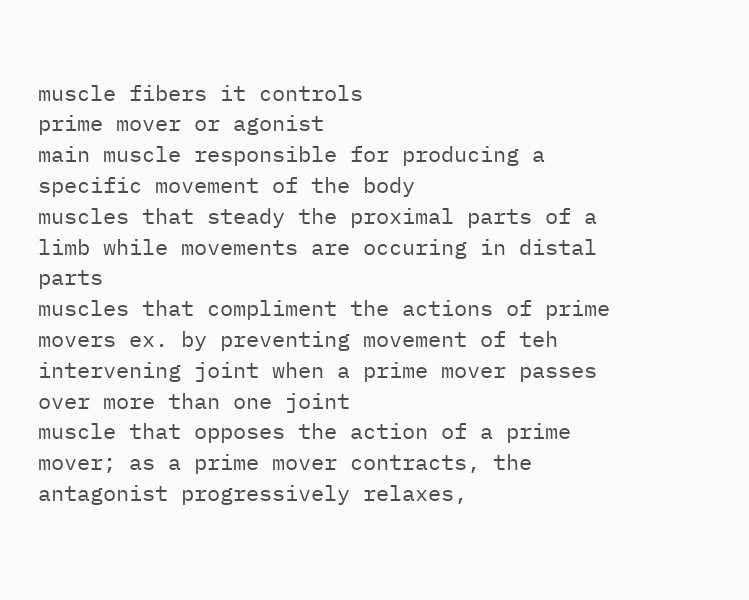muscle fibers it controls
prime mover or agonist
main muscle responsible for producing a specific movement of the body
muscles that steady the proximal parts of a limb while movements are occuring in distal parts
muscles that compliment the actions of prime movers ex. by preventing movement of teh intervening joint when a prime mover passes over more than one joint
muscle that opposes the action of a prime mover; as a prime mover contracts, the antagonist progressively relaxes,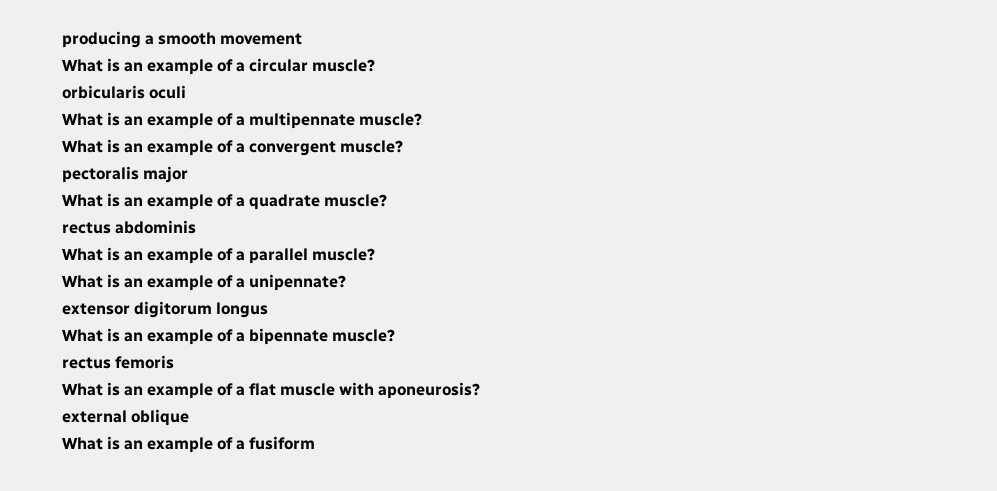producing a smooth movement
What is an example of a circular muscle?
orbicularis oculi
What is an example of a multipennate muscle?
What is an example of a convergent muscle?
pectoralis major
What is an example of a quadrate muscle?
rectus abdominis
What is an example of a parallel muscle?
What is an example of a unipennate?
extensor digitorum longus
What is an example of a bipennate muscle?
rectus femoris
What is an example of a flat muscle with aponeurosis?
external oblique
What is an example of a fusiform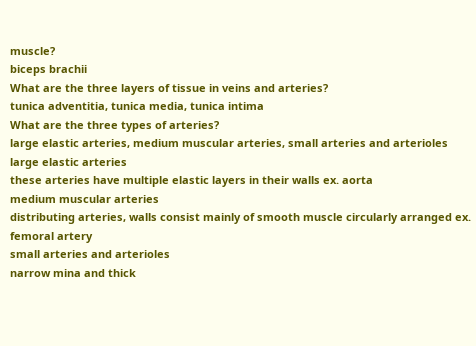muscle?
biceps brachii
What are the three layers of tissue in veins and arteries?
tunica adventitia, tunica media, tunica intima
What are the three types of arteries?
large elastic arteries, medium muscular arteries, small arteries and arterioles
large elastic arteries
these arteries have multiple elastic layers in their walls ex. aorta
medium muscular arteries
distributing arteries, walls consist mainly of smooth muscle circularly arranged ex. femoral artery
small arteries and arterioles
narrow mina and thick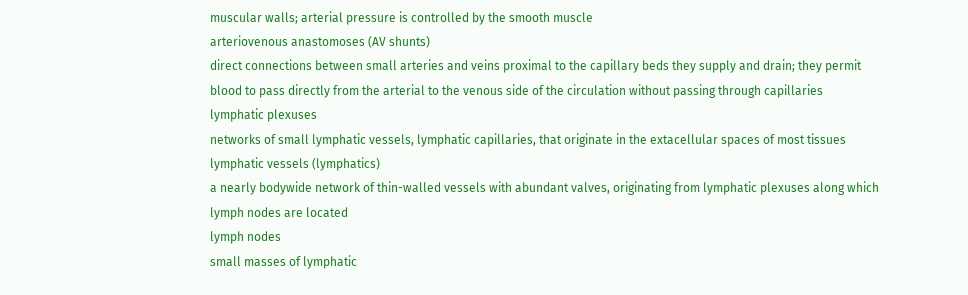muscular walls; arterial pressure is controlled by the smooth muscle
arteriovenous anastomoses (AV shunts)
direct connections between small arteries and veins proximal to the capillary beds they supply and drain; they permit blood to pass directly from the arterial to the venous side of the circulation without passing through capillaries
lymphatic plexuses
networks of small lymphatic vessels, lymphatic capillaries, that originate in the extacellular spaces of most tissues
lymphatic vessels (lymphatics)
a nearly bodywide network of thin-walled vessels with abundant valves, originating from lymphatic plexuses along which lymph nodes are located
lymph nodes
small masses of lymphatic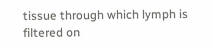tissue through which lymph is filtered on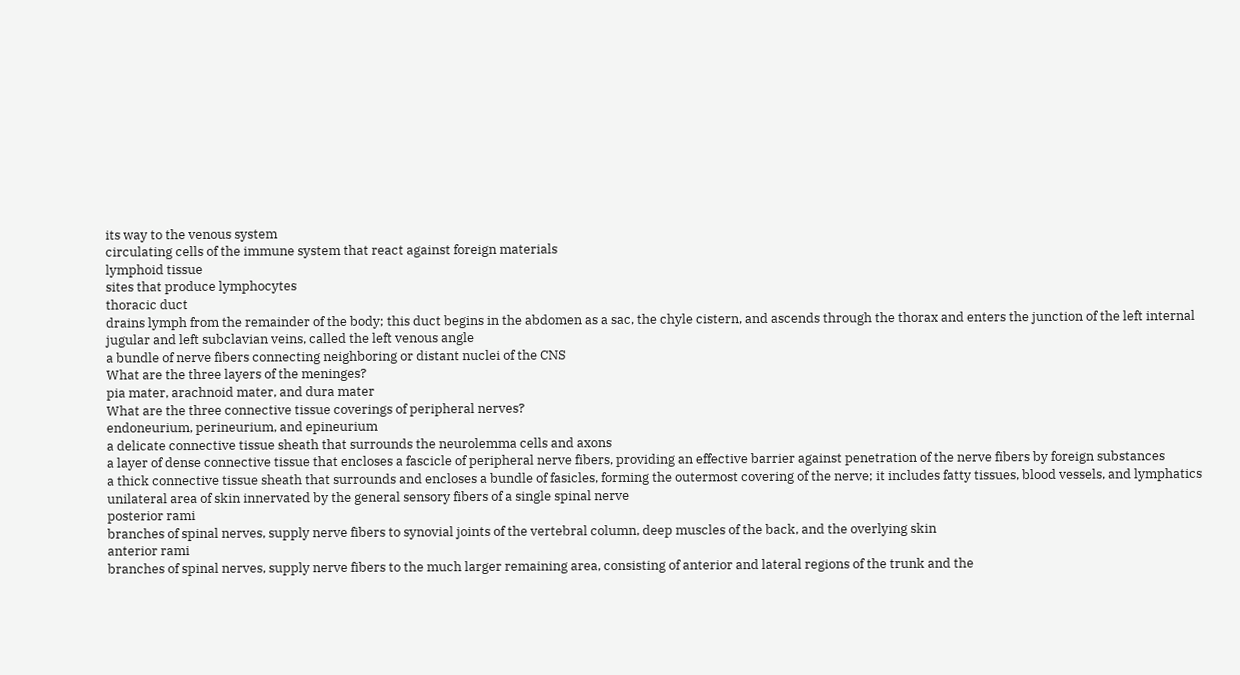its way to the venous system
circulating cells of the immune system that react against foreign materials
lymphoid tissue
sites that produce lymphocytes
thoracic duct
drains lymph from the remainder of the body; this duct begins in the abdomen as a sac, the chyle cistern, and ascends through the thorax and enters the junction of the left internal jugular and left subclavian veins, called the left venous angle
a bundle of nerve fibers connecting neighboring or distant nuclei of the CNS
What are the three layers of the meninges?
pia mater, arachnoid mater, and dura mater
What are the three connective tissue coverings of peripheral nerves?
endoneurium, perineurium, and epineurium
a delicate connective tissue sheath that surrounds the neurolemma cells and axons
a layer of dense connective tissue that encloses a fascicle of peripheral nerve fibers, providing an effective barrier against penetration of the nerve fibers by foreign substances
a thick connective tissue sheath that surrounds and encloses a bundle of fasicles, forming the outermost covering of the nerve; it includes fatty tissues, blood vessels, and lymphatics
unilateral area of skin innervated by the general sensory fibers of a single spinal nerve
posterior rami
branches of spinal nerves, supply nerve fibers to synovial joints of the vertebral column, deep muscles of the back, and the overlying skin
anterior rami
branches of spinal nerves, supply nerve fibers to the much larger remaining area, consisting of anterior and lateral regions of the trunk and the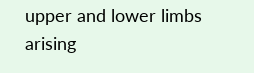upper and lower limbs arising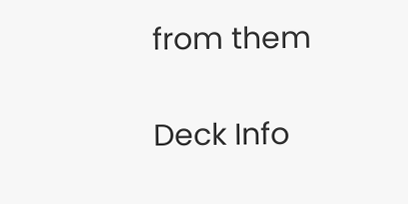from them

Deck Info